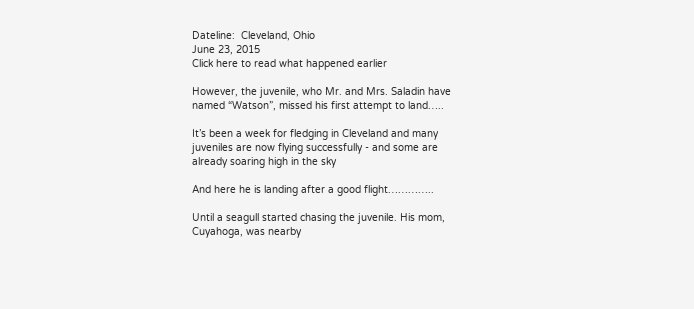Dateline:  Cleveland, Ohio
June 23, 2015
Click here to read what happened earlier

However, the juvenile, who Mr. and Mrs. Saladin have named “Watson”, missed his first attempt to land…..

It’s been a week for fledging in Cleveland and many juveniles are now flying successfully - and some are already soaring high in the sky

And here he is landing after a good flight…………..

Until a seagull started chasing the juvenile. His mom, Cuyahoga, was nearby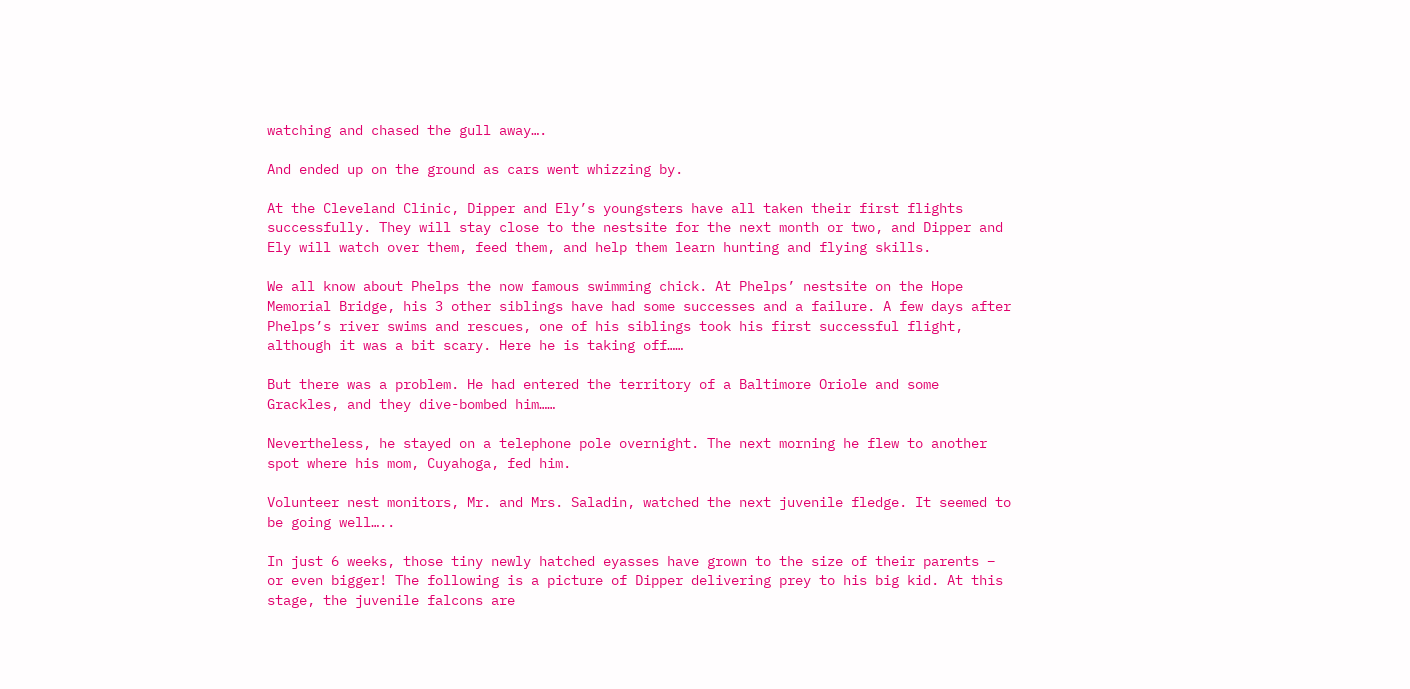watching and chased the gull away….

And ended up on the ground as cars went whizzing by.

At the Cleveland Clinic, Dipper and Ely’s youngsters have all taken their first flights successfully. They will stay close to the nestsite for the next month or two, and Dipper and Ely will watch over them, feed them, and help them learn hunting and flying skills.

We all know about Phelps the now famous swimming chick. At Phelps’ nestsite on the Hope Memorial Bridge, his 3 other siblings have had some successes and a failure. A few days after Phelps’s river swims and rescues, one of his siblings took his first successful flight, although it was a bit scary. Here he is taking off……

But there was a problem. He had entered the territory of a Baltimore Oriole and some Grackles, and they dive-bombed him……

Nevertheless, he stayed on a telephone pole overnight. The next morning he flew to another spot where his mom, Cuyahoga, fed him.

Volunteer nest monitors, Mr. and Mrs. Saladin, watched the next juvenile fledge. It seemed to be going well…..

In just 6 weeks, those tiny newly hatched eyasses have grown to the size of their parents – or even bigger! The following is a picture of Dipper delivering prey to his big kid. At this stage, the juvenile falcons are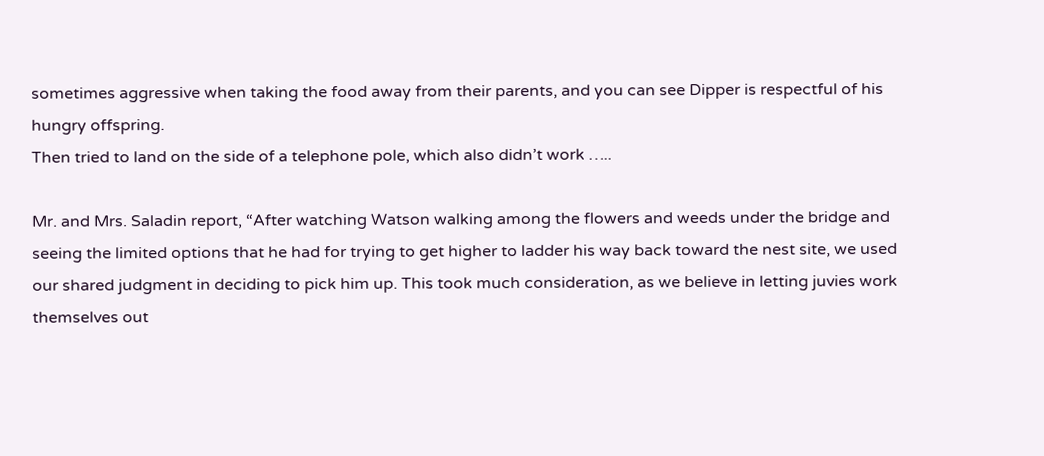sometimes aggressive when taking the food away from their parents, and you can see Dipper is respectful of his hungry offspring.
Then tried to land on the side of a telephone pole, which also didn’t work …..

Mr. and Mrs. Saladin report, “After watching Watson walking among the flowers and weeds under the bridge and seeing the limited options that he had for trying to get higher to ladder his way back toward the nest site, we used our shared judgment in deciding to pick him up. This took much consideration, as we believe in letting juvies work themselves out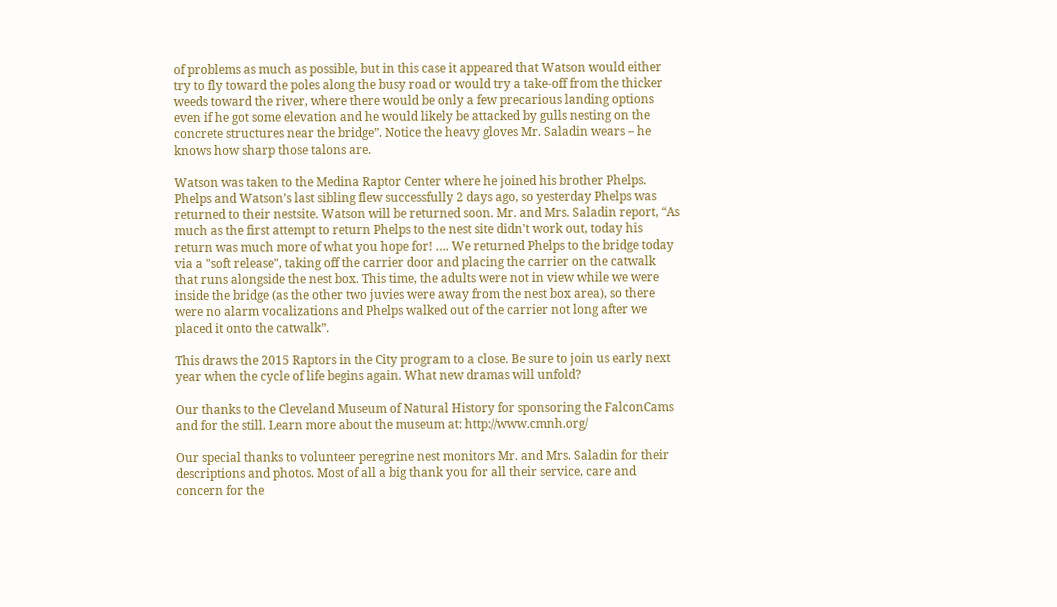of problems as much as possible, but in this case it appeared that Watson would either try to fly toward the poles along the busy road or would try a take-off from the thicker weeds toward the river, where there would be only a few precarious landing options even if he got some elevation and he would likely be attacked by gulls nesting on the concrete structures near the bridge”. Notice the heavy gloves Mr. Saladin wears – he knows how sharp those talons are.

Watson was taken to the Medina Raptor Center where he joined his brother Phelps. Phelps and Watson’s last sibling flew successfully 2 days ago, so yesterday Phelps was returned to their nestsite. Watson will be returned soon. Mr. and Mrs. Saladin report, “As much as the first attempt to return Phelps to the nest site didn't work out, today his return was much more of what you hope for! …. We returned Phelps to the bridge today via a "soft release", taking off the carrier door and placing the carrier on the catwalk that runs alongside the nest box. This time, the adults were not in view while we were inside the bridge (as the other two juvies were away from the nest box area), so there were no alarm vocalizations and Phelps walked out of the carrier not long after we placed it onto the catwalk”.

This draws the 2015 Raptors in the City program to a close. Be sure to join us early next year when the cycle of life begins again. What new dramas will unfold?

Our thanks to the Cleveland Museum of Natural History for sponsoring the FalconCams and for the still. Learn more about the museum at: http://www.cmnh.org/

Our special thanks to volunteer peregrine nest monitors Mr. and Mrs. Saladin for their descriptions and photos. Most of all a big thank you for all their service, care and concern for the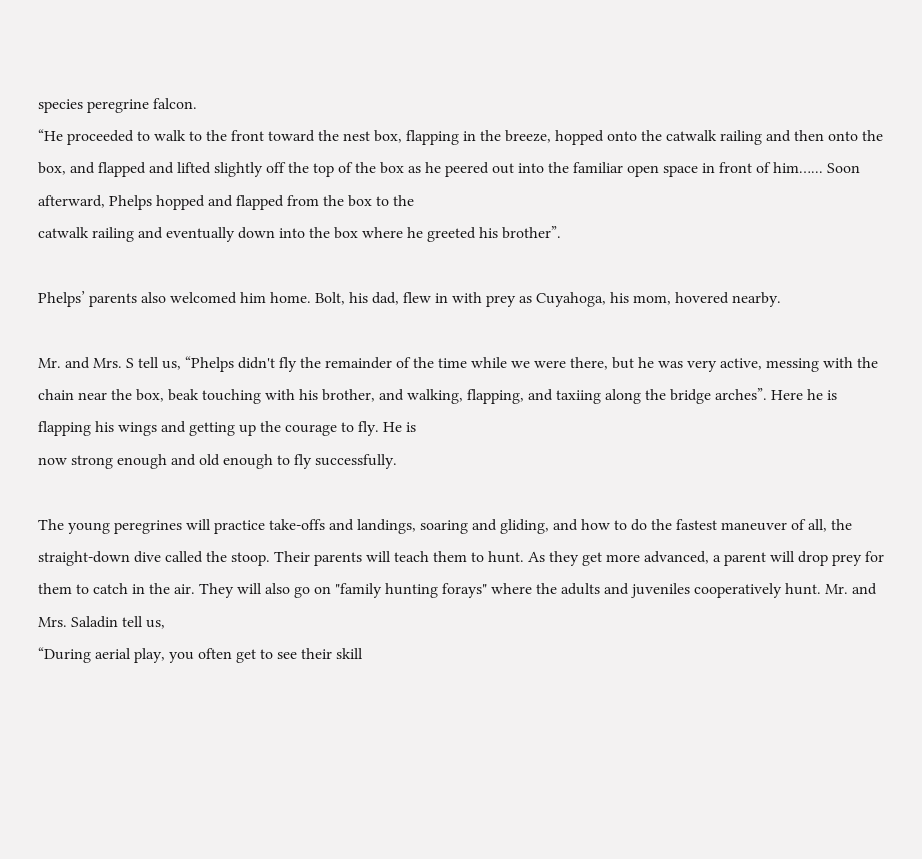species peregrine falcon.
“He proceeded to walk to the front toward the nest box, flapping in the breeze, hopped onto the catwalk railing and then onto the box, and flapped and lifted slightly off the top of the box as he peered out into the familiar open space in front of him…... Soon afterward, Phelps hopped and flapped from the box to the
catwalk railing and eventually down into the box where he greeted his brother”.

Phelps’ parents also welcomed him home. Bolt, his dad, flew in with prey as Cuyahoga, his mom, hovered nearby.

Mr. and Mrs. S tell us, “Phelps didn't fly the remainder of the time while we were there, but he was very active, messing with the chain near the box, beak touching with his brother, and walking, flapping, and taxiing along the bridge arches”. Here he is flapping his wings and getting up the courage to fly. He is
now strong enough and old enough to fly successfully.

The young peregrines will practice take-offs and landings, soaring and gliding, and how to do the fastest maneuver of all, the straight-down dive called the stoop. Their parents will teach them to hunt. As they get more advanced, a parent will drop prey for them to catch in the air. They will also go on "family hunting forays" where the adults and juveniles cooperatively hunt. Mr. and Mrs. Saladin tell us,
“During aerial play, you often get to see their skill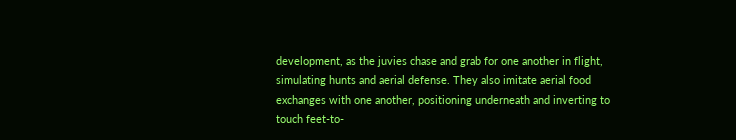development, as the juvies chase and grab for one another in flight, simulating hunts and aerial defense. They also imitate aerial food exchanges with one another, positioning underneath and inverting to touch feet-to-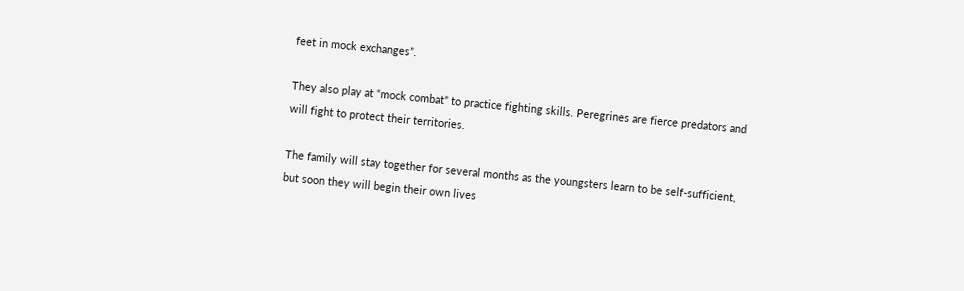feet in mock exchanges”.

They also play at “mock combat” to practice fighting skills. Peregrines are fierce predators and will fight to protect their territories.

The family will stay together for several months as the youngsters learn to be self-sufficient, but soon they will begin their own lives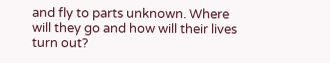and fly to parts unknown. Where will they go and how will their lives turn out?